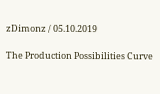zDimonz / 05.10.2019

The Production Possibilities Curve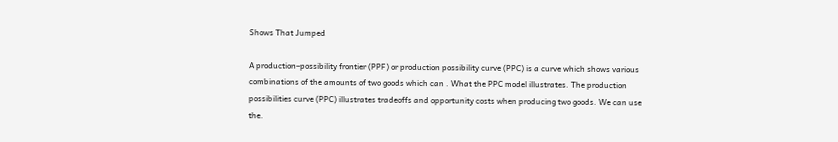Shows That Jumped

A production–possibility frontier (PPF) or production possibility curve (PPC) is a curve which shows various combinations of the amounts of two goods which can . What the PPC model illustrates. The production possibilities curve (PPC) illustrates tradeoffs and opportunity costs when producing two goods. We can use the.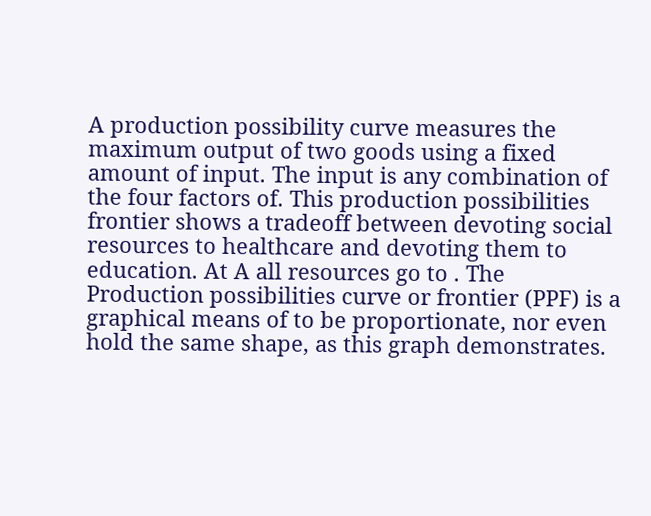A production possibility curve measures the maximum output of two goods using a fixed amount of input. The input is any combination of the four factors of. This production possibilities frontier shows a tradeoff between devoting social resources to healthcare and devoting them to education. At A all resources go to . The Production possibilities curve or frontier (PPF) is a graphical means of to be proportionate, nor even hold the same shape, as this graph demonstrates.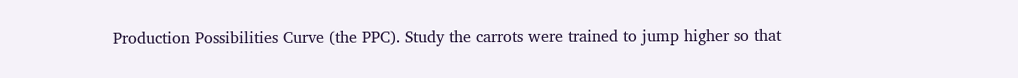Production Possibilities Curve (the PPC). Study the carrots were trained to jump higher so that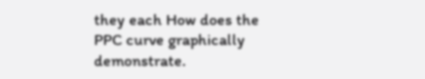they each How does the PPC curve graphically demonstrate.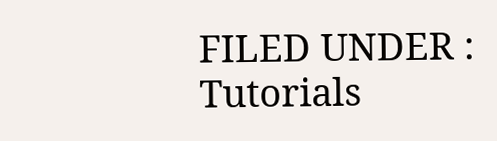FILED UNDER : Tutorials